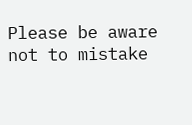Please be aware not to mistake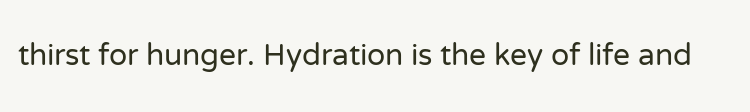thirst for hunger. Hydration is the key of life and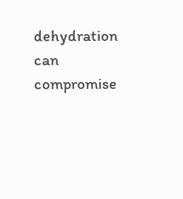dehydration can compromise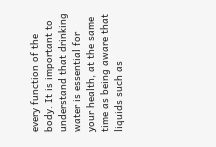every function of the body. It is important to understand that drinking water is essential for your health, at the same time as being aware that liquids such as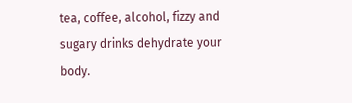tea, coffee, alcohol, fizzy and sugary drinks dehydrate your body.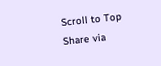Scroll to Top
Share via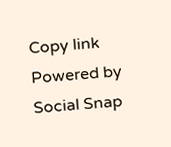Copy link
Powered by Social Snap